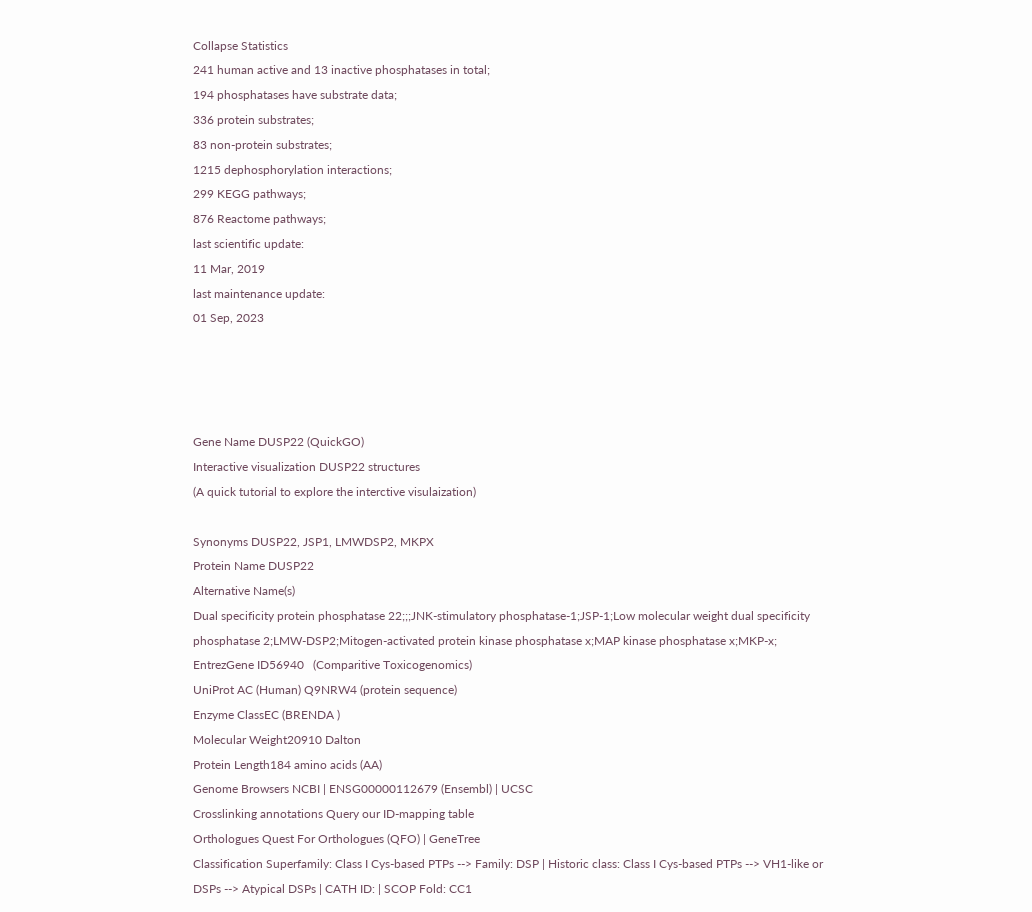Collapse Statistics
241 human active and 13 inactive phosphatases in total;
194 phosphatases have substrate data;
336 protein substrates;
83 non-protein substrates;
1215 dephosphorylation interactions;
299 KEGG pathways;
876 Reactome pathways;
last scientific update:
11 Mar, 2019
last maintenance update:
01 Sep, 2023




Gene Name DUSP22 (QuickGO)
Interactive visualization DUSP22 structures
(A quick tutorial to explore the interctive visulaization)

Synonyms DUSP22, JSP1, LMWDSP2, MKPX
Protein Name DUSP22
Alternative Name(s)
Dual specificity protein phosphatase 22;;;JNK-stimulatory phosphatase-1;JSP-1;Low molecular weight dual specificity phosphatase 2;LMW-DSP2;Mitogen-activated protein kinase phosphatase x;MAP kinase phosphatase x;MKP-x;
EntrezGene ID56940   (Comparitive Toxicogenomics)
UniProt AC (Human) Q9NRW4 (protein sequence)
Enzyme ClassEC (BRENDA )
Molecular Weight20910 Dalton
Protein Length184 amino acids (AA)
Genome Browsers NCBI | ENSG00000112679 (Ensembl) | UCSC
Crosslinking annotations Query our ID-mapping table
Orthologues Quest For Orthologues (QFO) | GeneTree
Classification Superfamily: Class I Cys-based PTPs --> Family: DSP | Historic class: Class I Cys-based PTPs --> VH1-like or DSPs --> Atypical DSPs | CATH ID: | SCOP Fold: CC1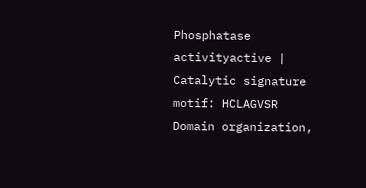Phosphatase activityactive | Catalytic signature motif: HCLAGVSR
Domain organization,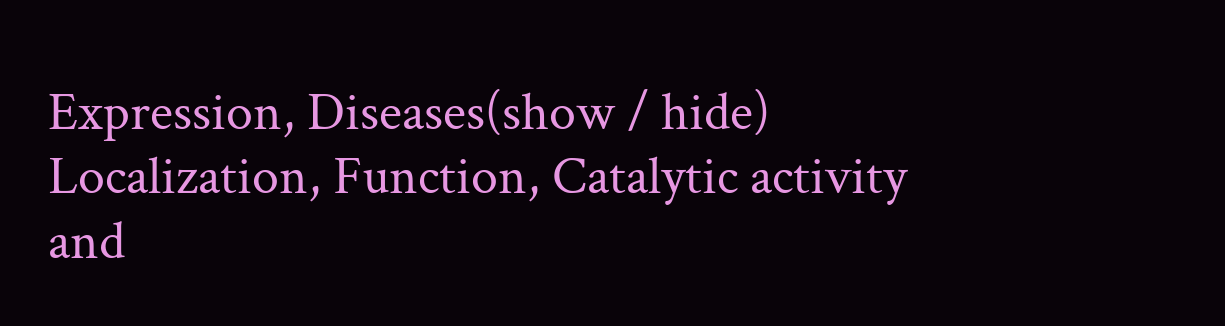Expression, Diseases(show / hide)
Localization, Function, Catalytic activity and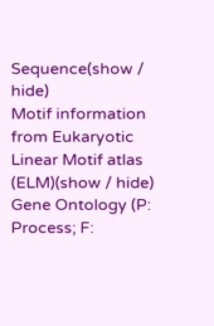Sequence(show / hide)
Motif information from Eukaryotic Linear Motif atlas (ELM)(show / hide)
Gene Ontology (P: Process; F: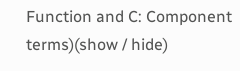Function and C: Component terms)(show / hide)